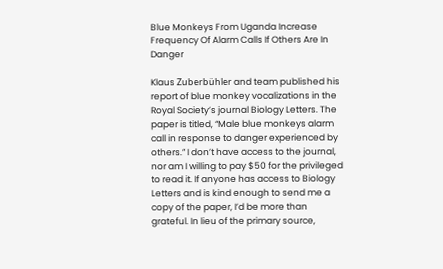Blue Monkeys From Uganda Increase Frequency Of Alarm Calls If Others Are In Danger

Klaus Zuberbühler and team published his report of blue monkey vocalizations in the Royal Society’s journal Biology Letters. The paper is titled, “Male blue monkeys alarm call in response to danger experienced by others.” I don’t have access to the journal, nor am I willing to pay $50 for the privileged to read it. If anyone has access to Biology Letters and is kind enough to send me a copy of the paper, I’d be more than grateful. In lieu of the primary source,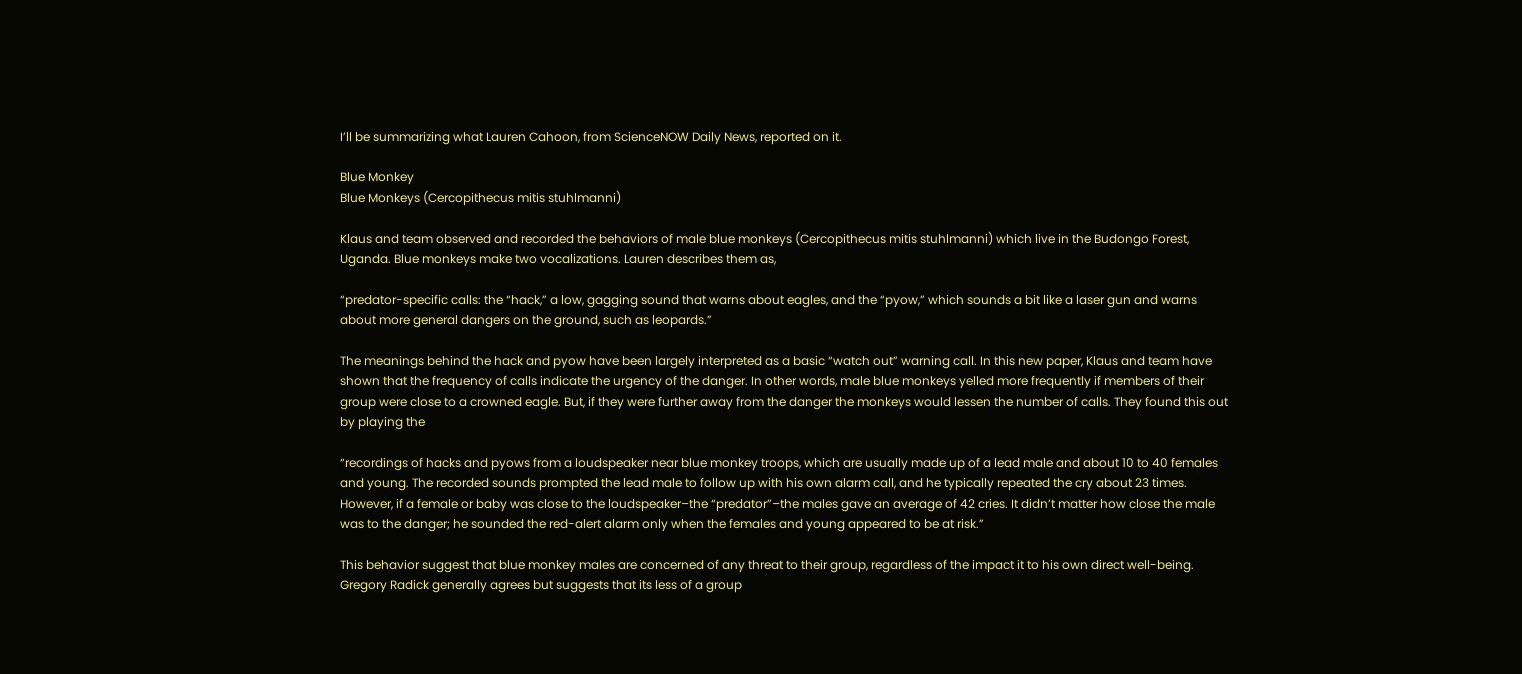I’ll be summarizing what Lauren Cahoon, from ScienceNOW Daily News, reported on it.

Blue Monkey
Blue Monkeys (Cercopithecus mitis stuhlmanni)

Klaus and team observed and recorded the behaviors of male blue monkeys (Cercopithecus mitis stuhlmanni) which live in the Budongo Forest, Uganda. Blue monkeys make two vocalizations. Lauren describes them as,

“predator-specific calls: the “hack,” a low, gagging sound that warns about eagles, and the “pyow,” which sounds a bit like a laser gun and warns about more general dangers on the ground, such as leopards.”

The meanings behind the hack and pyow have been largely interpreted as a basic “watch out” warning call. In this new paper, Klaus and team have shown that the frequency of calls indicate the urgency of the danger. In other words, male blue monkeys yelled more frequently if members of their group were close to a crowned eagle. But, if they were further away from the danger the monkeys would lessen the number of calls. They found this out by playing the

“recordings of hacks and pyows from a loudspeaker near blue monkey troops, which are usually made up of a lead male and about 10 to 40 females and young. The recorded sounds prompted the lead male to follow up with his own alarm call, and he typically repeated the cry about 23 times. However, if a female or baby was close to the loudspeaker–the “predator”–the males gave an average of 42 cries. It didn’t matter how close the male was to the danger; he sounded the red-alert alarm only when the females and young appeared to be at risk.”

This behavior suggest that blue monkey males are concerned of any threat to their group, regardless of the impact it to his own direct well-being. Gregory Radick generally agrees but suggests that its less of a group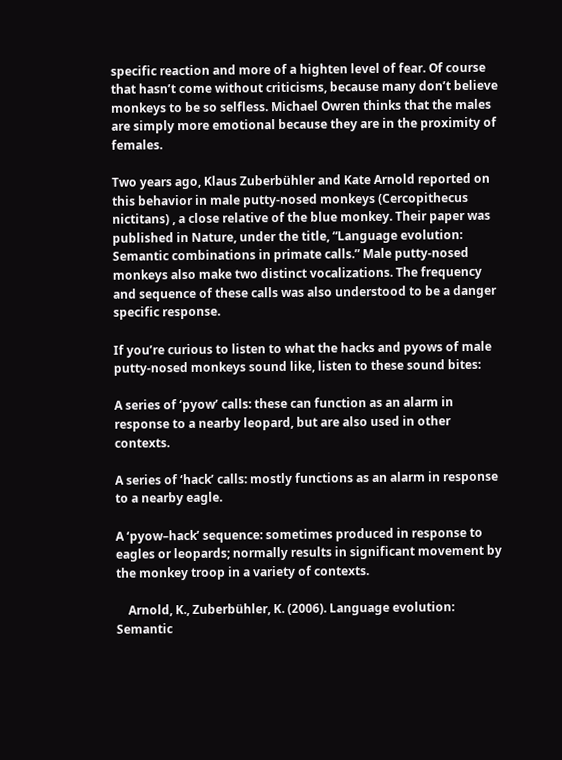specific reaction and more of a highten level of fear. Of course that hasn’t come without criticisms, because many don’t believe monkeys to be so selfless. Michael Owren thinks that the males are simply more emotional because they are in the proximity of females.

Two years ago, Klaus Zuberbühler and Kate Arnold reported on this behavior in male putty-nosed monkeys (Cercopithecus nictitans) , a close relative of the blue monkey. Their paper was published in Nature, under the title, “Language evolution: Semantic combinations in primate calls.” Male putty-nosed monkeys also make two distinct vocalizations. The frequency and sequence of these calls was also understood to be a danger specific response.

If you’re curious to listen to what the hacks and pyows of male putty-nosed monkeys sound like, listen to these sound bites:

A series of ‘pyow’ calls: these can function as an alarm in response to a nearby leopard, but are also used in other contexts.

A series of ‘hack’ calls: mostly functions as an alarm in response to a nearby eagle.

A ‘pyow–hack’ sequence: sometimes produced in response to eagles or leopards; normally results in significant movement by the monkey troop in a variety of contexts.

    Arnold, K., Zuberbühler, K. (2006). Language evolution: Semantic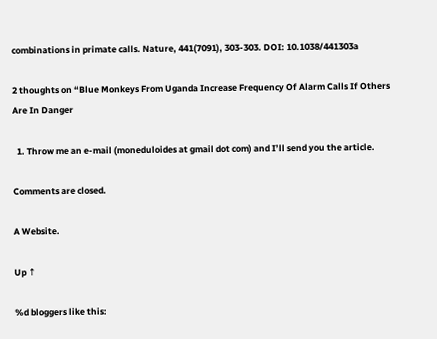combinations in primate calls. Nature, 441(7091), 303-303. DOI: 10.1038/441303a

2 thoughts on “Blue Monkeys From Uganda Increase Frequency Of Alarm Calls If Others Are In Danger

  1. Throw me an e-mail (moneduloides at gmail dot com) and I’ll send you the article.

Comments are closed.

A Website.

Up ↑

%d bloggers like this: